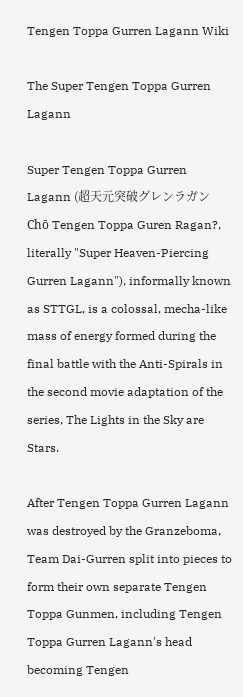Tengen Toppa Gurren Lagann Wiki

The Super Tengen Toppa Gurren Lagann

Super Tengen Toppa Gurren Lagann (超天元突破グレンラガン Chō Tengen Toppa Guren Ragan?, literally "Super Heaven-Piercing Gurren Lagann"), informally known as STTGL, is a colossal, mecha-like mass of energy formed during the final battle with the Anti-Spirals in the second movie adaptation of the series, The Lights in the Sky are Stars.

After Tengen Toppa Gurren Lagann was destroyed by the Granzeboma, Team Dai-Gurren split into pieces to form their own separate Tengen Toppa Gunmen, including Tengen Toppa Gurren Lagann's head becoming Tengen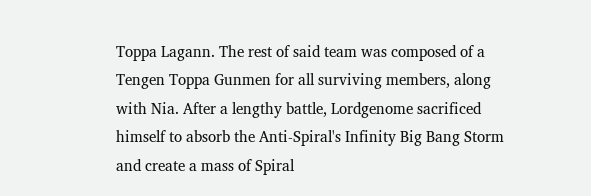Toppa Lagann. The rest of said team was composed of a Tengen Toppa Gunmen for all surviving members, along with Nia. After a lengthy battle, Lordgenome sacrificed himself to absorb the Anti-Spiral's Infinity Big Bang Storm and create a mass of Spiral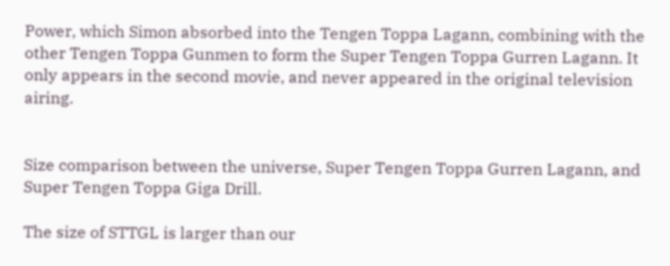Power, which Simon absorbed into the Tengen Toppa Lagann, combining with the other Tengen Toppa Gunmen to form the Super Tengen Toppa Gurren Lagann. It only appears in the second movie, and never appeared in the original television airing.


Size comparison between the universe, Super Tengen Toppa Gurren Lagann, and Super Tengen Toppa Giga Drill.

The size of STTGL is larger than our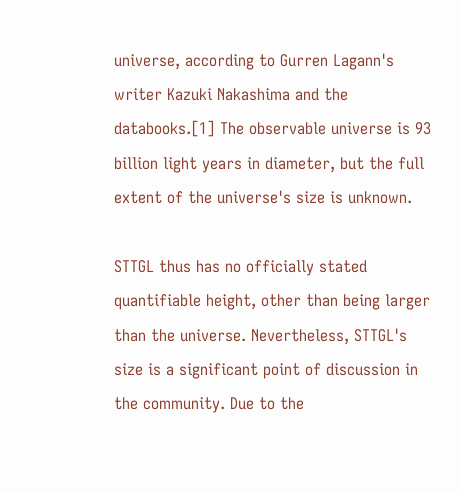universe, according to Gurren Lagann's writer Kazuki Nakashima and the databooks.[1] The observable universe is 93 billion light years in diameter, but the full extent of the universe's size is unknown.

STTGL thus has no officially stated quantifiable height, other than being larger than the universe. Nevertheless, STTGL's size is a significant point of discussion in the community. Due to the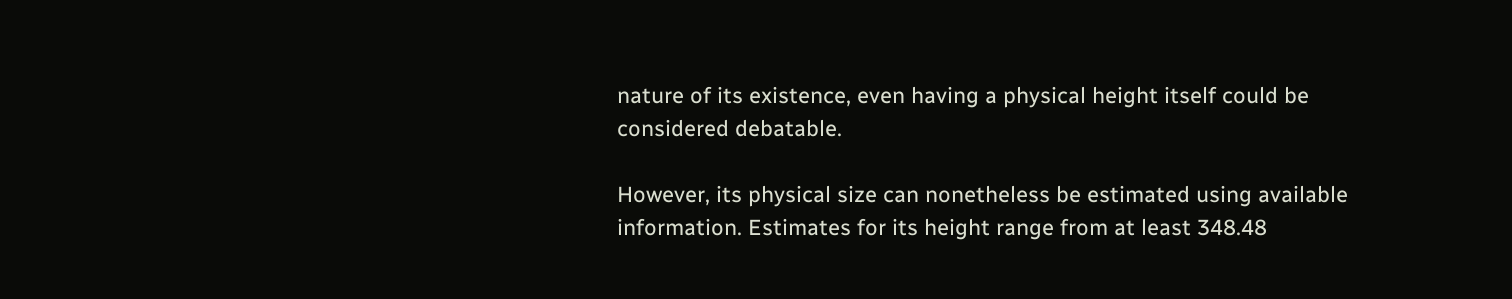nature of its existence, even having a physical height itself could be considered debatable.

However, its physical size can nonetheless be estimated using available information. Estimates for its height range from at least 348.48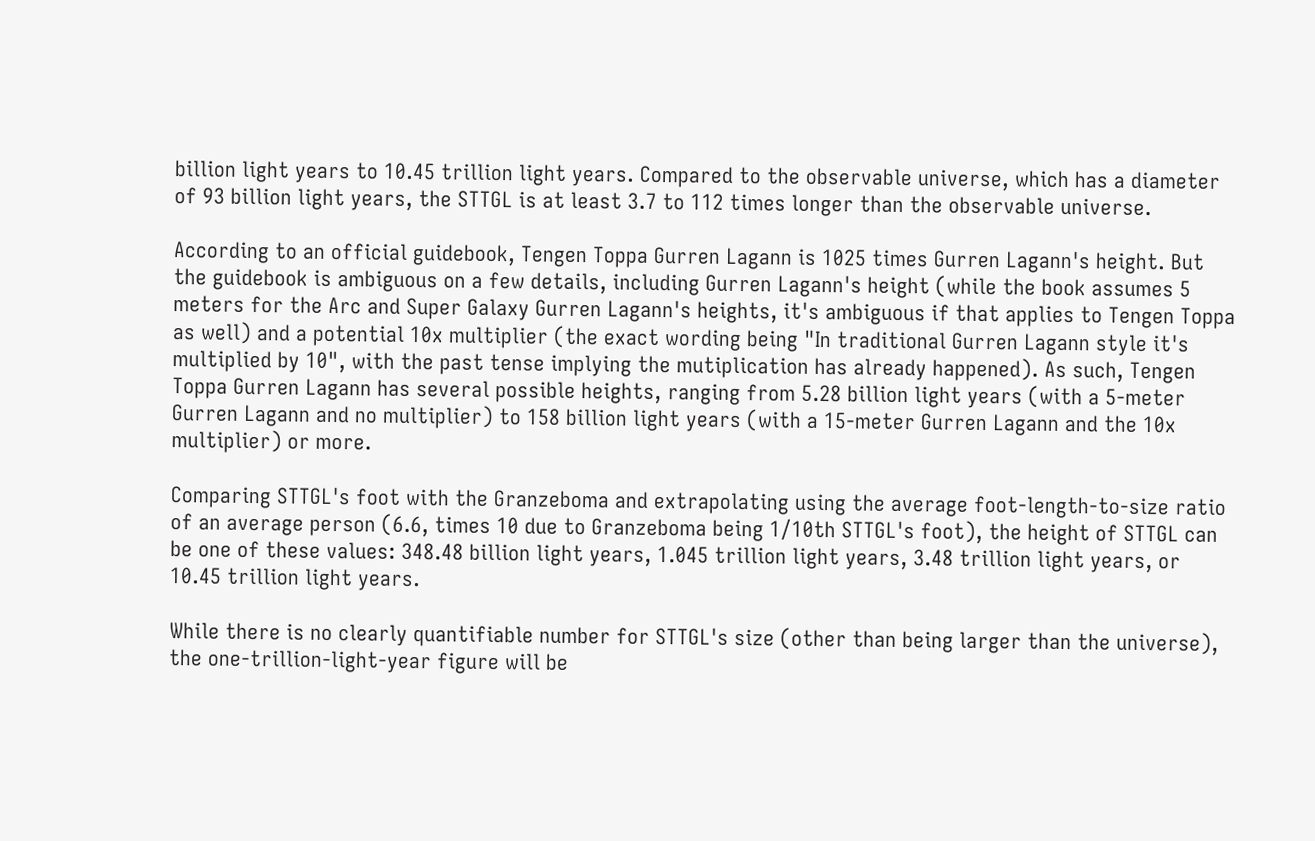billion light years to 10.45 trillion light years. Compared to the observable universe, which has a diameter of 93 billion light years, the STTGL is at least 3.7 to 112 times longer than the observable universe.

According to an official guidebook, Tengen Toppa Gurren Lagann is 1025 times Gurren Lagann's height. But the guidebook is ambiguous on a few details, including Gurren Lagann's height (while the book assumes 5 meters for the Arc and Super Galaxy Gurren Lagann's heights, it's ambiguous if that applies to Tengen Toppa as well) and a potential 10x multiplier (the exact wording being "In traditional Gurren Lagann style it's multiplied by 10", with the past tense implying the mutiplication has already happened). As such, Tengen Toppa Gurren Lagann has several possible heights, ranging from 5.28 billion light years (with a 5-meter Gurren Lagann and no multiplier) to 158 billion light years (with a 15-meter Gurren Lagann and the 10x multiplier) or more.

Comparing STTGL's foot with the Granzeboma and extrapolating using the average foot-length-to-size ratio of an average person (6.6, times 10 due to Granzeboma being 1/10th STTGL's foot), the height of STTGL can be one of these values: 348.48 billion light years, 1.045 trillion light years, 3.48 trillion light years, or 10.45 trillion light years.

While there is no clearly quantifiable number for STTGL's size (other than being larger than the universe), the one-trillion-light-year figure will be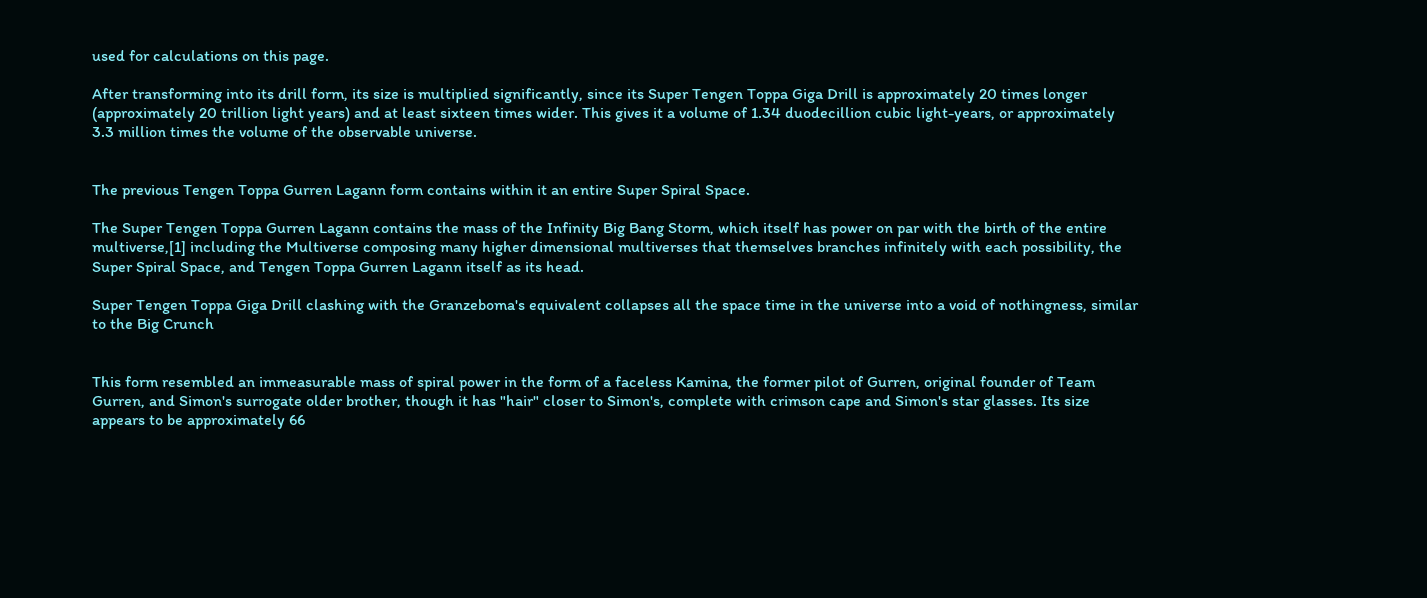used for calculations on this page.

After transforming into its drill form, its size is multiplied significantly, since its Super Tengen Toppa Giga Drill is approximately 20 times longer (approximately 20 trillion light years) and at least sixteen times wider. This gives it a volume of 1.34 duodecillion cubic light-years, or approximately 3.3 million times the volume of the observable universe.


The previous Tengen Toppa Gurren Lagann form contains within it an entire Super Spiral Space.

The Super Tengen Toppa Gurren Lagann contains the mass of the Infinity Big Bang Storm, which itself has power on par with the birth of the entire multiverse,[1] including the Multiverse composing many higher dimensional multiverses that themselves branches infinitely with each possibility, the Super Spiral Space, and Tengen Toppa Gurren Lagann itself as its head.

Super Tengen Toppa Giga Drill clashing with the Granzeboma's equivalent collapses all the space time in the universe into a void of nothingness, similar to the Big Crunch


This form resembled an immeasurable mass of spiral power in the form of a faceless Kamina, the former pilot of Gurren, original founder of Team Gurren, and Simon's surrogate older brother, though it has "hair" closer to Simon's, complete with crimson cape and Simon's star glasses. Its size appears to be approximately 66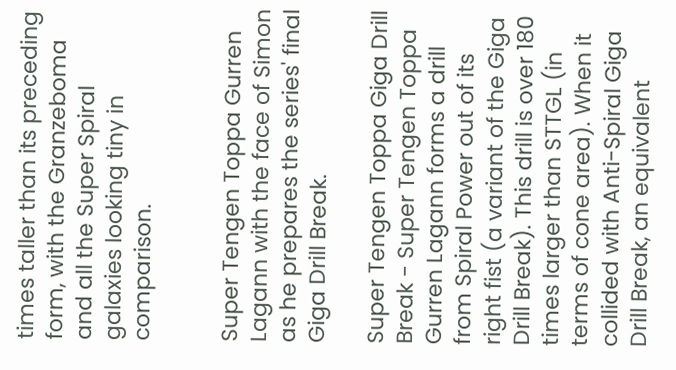times taller than its preceding form, with the Granzeboma and all the Super Spiral galaxies looking tiny in comparison.


Super Tengen Toppa Gurren Lagann with the face of Simon as he prepares the series' final Giga Drill Break.

Super Tengen Toppa Giga Drill Break - Super Tengen Toppa Gurren Lagann forms a drill from Spiral Power out of its right fist (a variant of the Giga Drill Break). This drill is over 180 times larger than STTGL (in terms of cone area). When it collided with Anti-Spiral Giga Drill Break, an equivalent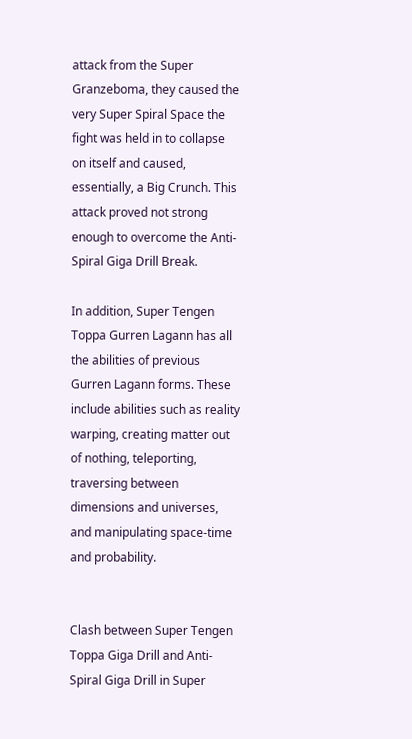attack from the Super Granzeboma, they caused the very Super Spiral Space the fight was held in to collapse on itself and caused, essentially, a Big Crunch. This attack proved not strong enough to overcome the Anti-Spiral Giga Drill Break.

In addition, Super Tengen Toppa Gurren Lagann has all the abilities of previous Gurren Lagann forms. These include abilities such as reality warping, creating matter out of nothing, teleporting, traversing between dimensions and universes, and manipulating space-time and probability.


Clash between Super Tengen Toppa Giga Drill and Anti-Spiral Giga Drill in Super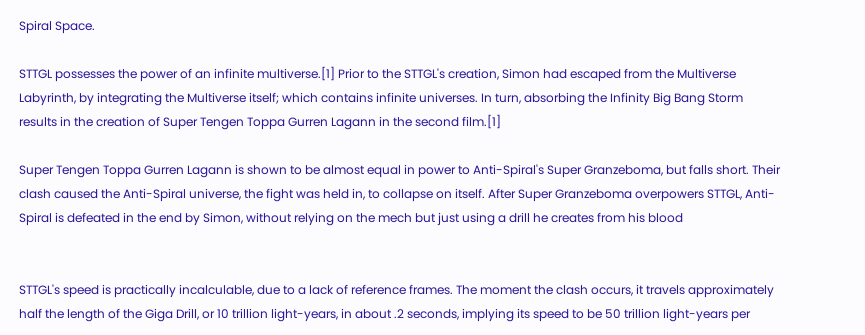Spiral Space.

STTGL possesses the power of an infinite multiverse.[1] Prior to the STTGL's creation, Simon had escaped from the Multiverse Labyrinth, by integrating the Multiverse itself; which contains infinite universes. In turn, absorbing the Infinity Big Bang Storm results in the creation of Super Tengen Toppa Gurren Lagann in the second film.[1]

Super Tengen Toppa Gurren Lagann is shown to be almost equal in power to Anti-Spiral's Super Granzeboma, but falls short. Their clash caused the Anti-Spiral universe, the fight was held in, to collapse on itself. After Super Granzeboma overpowers STTGL, Anti-Spiral is defeated in the end by Simon, without relying on the mech but just using a drill he creates from his blood


STTGL's speed is practically incalculable, due to a lack of reference frames. The moment the clash occurs, it travels approximately half the length of the Giga Drill, or 10 trillion light-years, in about .2 seconds, implying its speed to be 50 trillion light-years per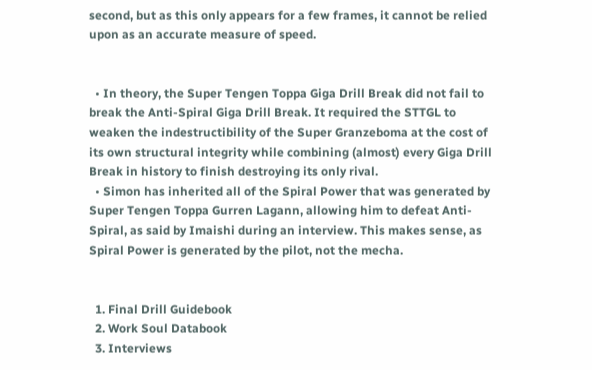second, but as this only appears for a few frames, it cannot be relied upon as an accurate measure of speed.


  • In theory, the Super Tengen Toppa Giga Drill Break did not fail to break the Anti-Spiral Giga Drill Break. It required the STTGL to weaken the indestructibility of the Super Granzeboma at the cost of its own structural integrity while combining (almost) every Giga Drill Break in history to finish destroying its only rival.
  • Simon has inherited all of the Spiral Power that was generated by Super Tengen Toppa Gurren Lagann, allowing him to defeat Anti-Spiral, as said by Imaishi during an interview. This makes sense, as Spiral Power is generated by the pilot, not the mecha.


  1. Final Drill Guidebook
  2. Work Soul Databook
  3. Interviews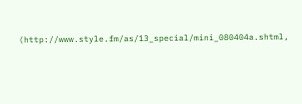(http://www.style.fm/as/13_special/mini_080404a.shtml,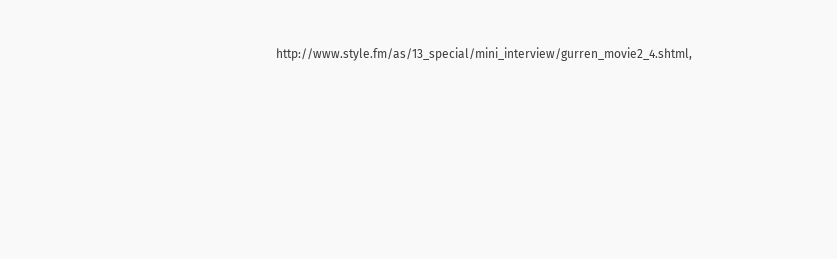http://www.style.fm/as/13_special/mini_interview/gurren_movie2_4.shtml,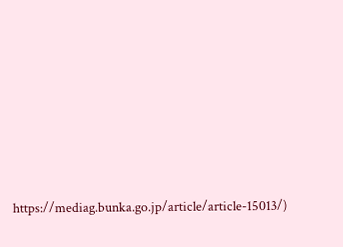https://mediag.bunka.go.jp/article/article-15013/)